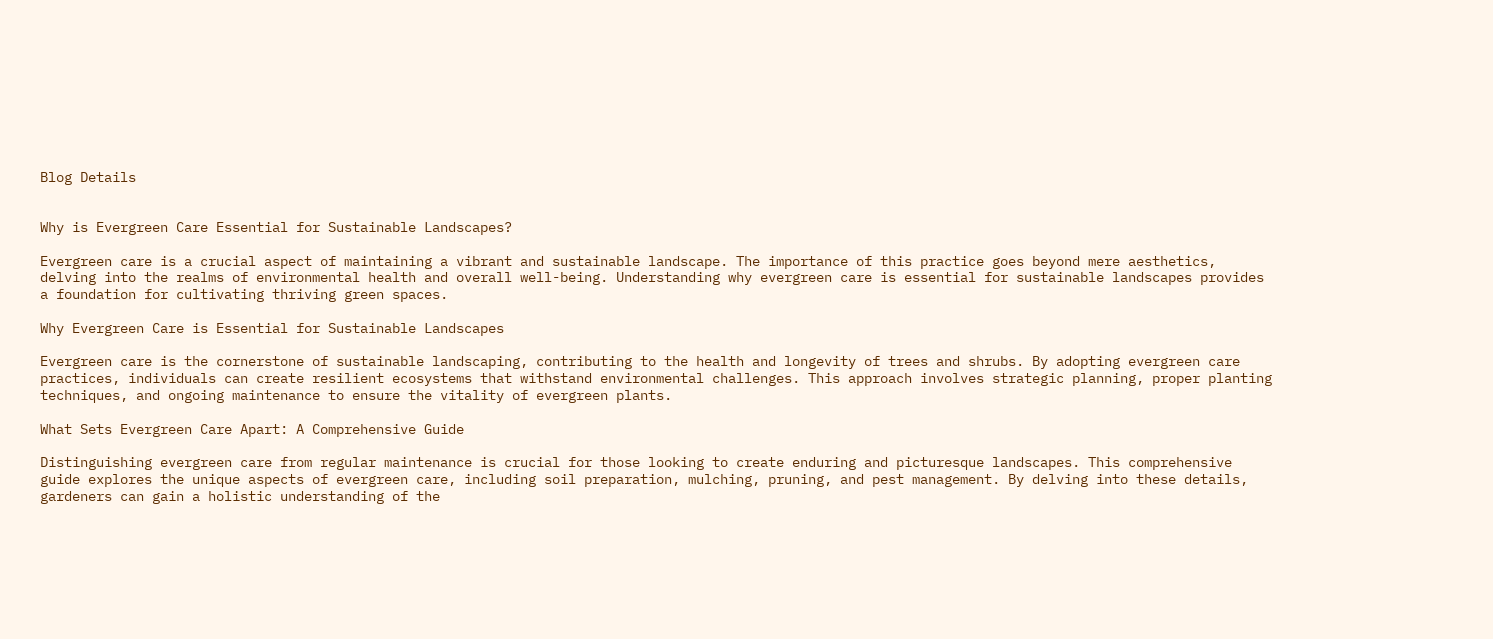Blog Details


Why is Evergreen Care Essential for Sustainable Landscapes?

Evergreen care is a crucial aspect of maintaining a vibrant and sustainable landscape. The importance of this practice goes beyond mere aesthetics, delving into the realms of environmental health and overall well-being. Understanding why evergreen care is essential for sustainable landscapes provides a foundation for cultivating thriving green spaces.

Why Evergreen Care is Essential for Sustainable Landscapes

Evergreen care is the cornerstone of sustainable landscaping, contributing to the health and longevity of trees and shrubs. By adopting evergreen care practices, individuals can create resilient ecosystems that withstand environmental challenges. This approach involves strategic planning, proper planting techniques, and ongoing maintenance to ensure the vitality of evergreen plants.

What Sets Evergreen Care Apart: A Comprehensive Guide

Distinguishing evergreen care from regular maintenance is crucial for those looking to create enduring and picturesque landscapes. This comprehensive guide explores the unique aspects of evergreen care, including soil preparation, mulching, pruning, and pest management. By delving into these details, gardeners can gain a holistic understanding of the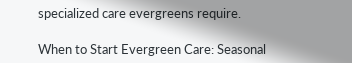specialized care evergreens require.

When to Start Evergreen Care: Seasonal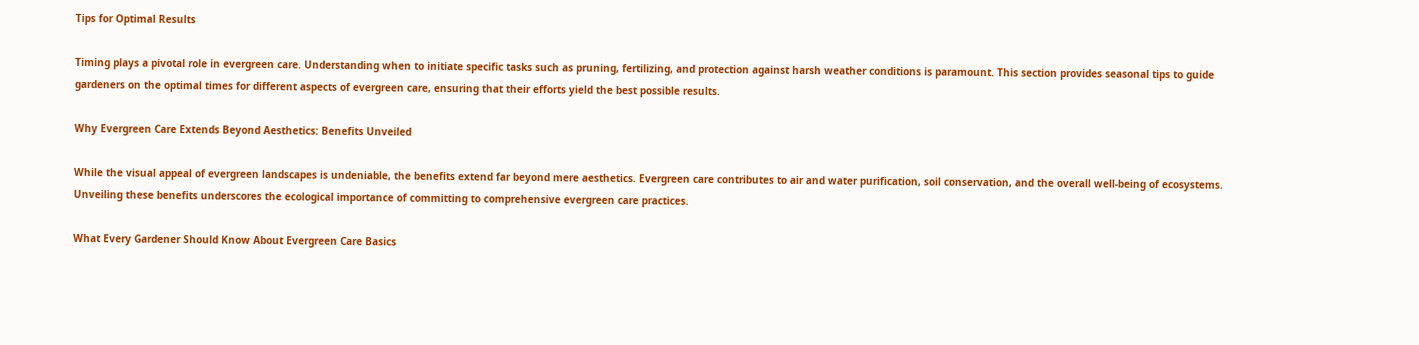Tips for Optimal Results

Timing plays a pivotal role in evergreen care. Understanding when to initiate specific tasks such as pruning, fertilizing, and protection against harsh weather conditions is paramount. This section provides seasonal tips to guide gardeners on the optimal times for different aspects of evergreen care, ensuring that their efforts yield the best possible results.

Why Evergreen Care Extends Beyond Aesthetics: Benefits Unveiled

While the visual appeal of evergreen landscapes is undeniable, the benefits extend far beyond mere aesthetics. Evergreen care contributes to air and water purification, soil conservation, and the overall well-being of ecosystems. Unveiling these benefits underscores the ecological importance of committing to comprehensive evergreen care practices.

What Every Gardener Should Know About Evergreen Care Basics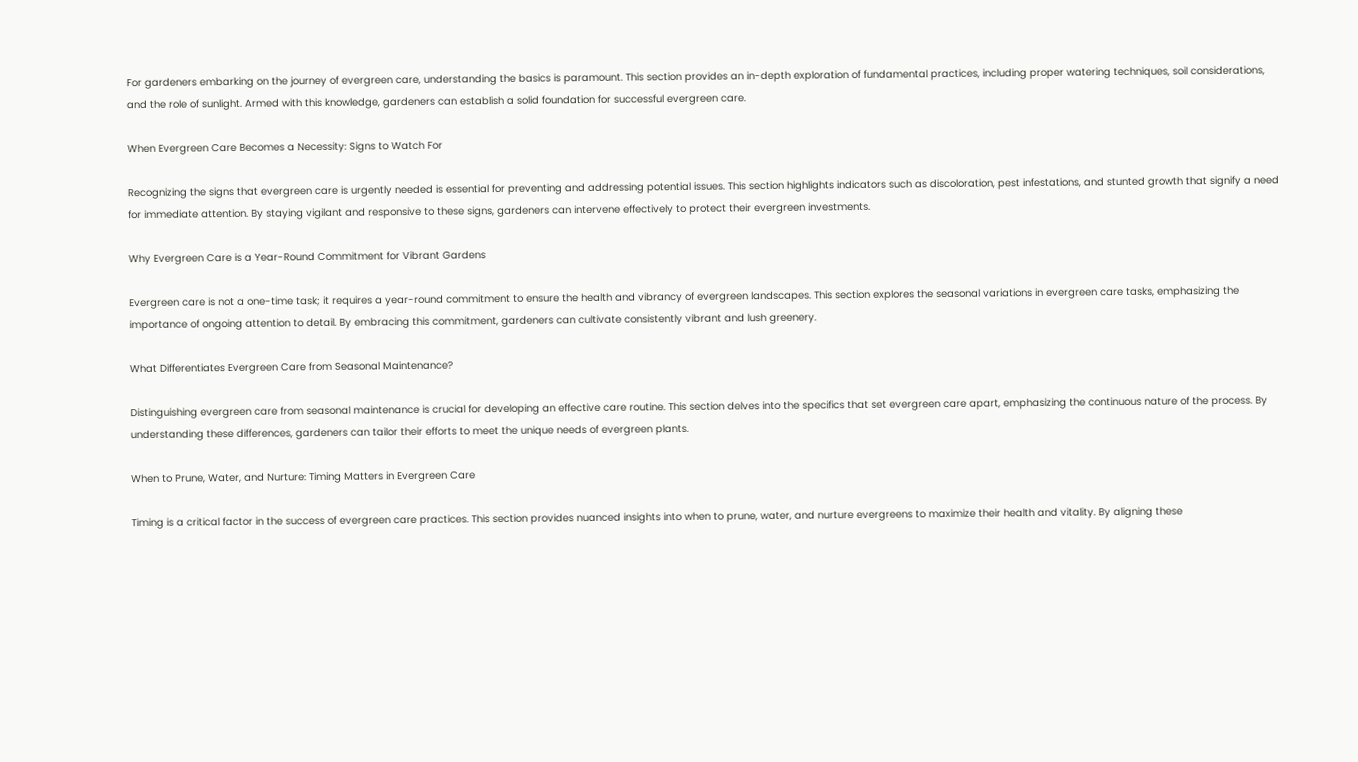For gardeners embarking on the journey of evergreen care, understanding the basics is paramount. This section provides an in-depth exploration of fundamental practices, including proper watering techniques, soil considerations, and the role of sunlight. Armed with this knowledge, gardeners can establish a solid foundation for successful evergreen care.

When Evergreen Care Becomes a Necessity: Signs to Watch For

Recognizing the signs that evergreen care is urgently needed is essential for preventing and addressing potential issues. This section highlights indicators such as discoloration, pest infestations, and stunted growth that signify a need for immediate attention. By staying vigilant and responsive to these signs, gardeners can intervene effectively to protect their evergreen investments.

Why Evergreen Care is a Year-Round Commitment for Vibrant Gardens

Evergreen care is not a one-time task; it requires a year-round commitment to ensure the health and vibrancy of evergreen landscapes. This section explores the seasonal variations in evergreen care tasks, emphasizing the importance of ongoing attention to detail. By embracing this commitment, gardeners can cultivate consistently vibrant and lush greenery.

What Differentiates Evergreen Care from Seasonal Maintenance?

Distinguishing evergreen care from seasonal maintenance is crucial for developing an effective care routine. This section delves into the specifics that set evergreen care apart, emphasizing the continuous nature of the process. By understanding these differences, gardeners can tailor their efforts to meet the unique needs of evergreen plants.

When to Prune, Water, and Nurture: Timing Matters in Evergreen Care

Timing is a critical factor in the success of evergreen care practices. This section provides nuanced insights into when to prune, water, and nurture evergreens to maximize their health and vitality. By aligning these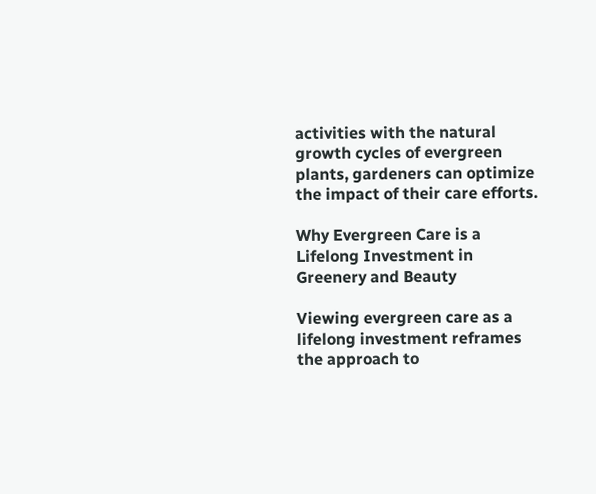activities with the natural growth cycles of evergreen plants, gardeners can optimize the impact of their care efforts.

Why Evergreen Care is a Lifelong Investment in Greenery and Beauty

Viewing evergreen care as a lifelong investment reframes the approach to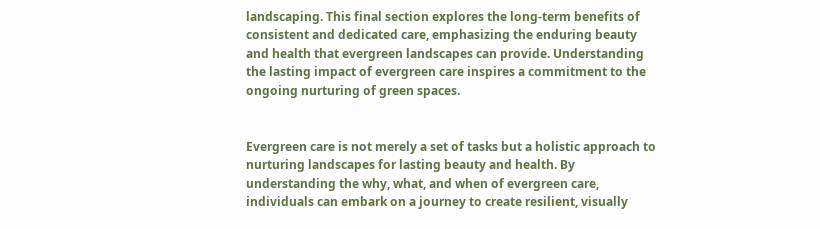landscaping. This final section explores the long-term benefits of consistent and dedicated care, emphasizing the enduring beauty and health that evergreen landscapes can provide. Understanding the lasting impact of evergreen care inspires a commitment to the ongoing nurturing of green spaces.


Evergreen care is not merely a set of tasks but a holistic approach to nurturing landscapes for lasting beauty and health. By understanding the why, what, and when of evergreen care, individuals can embark on a journey to create resilient, visually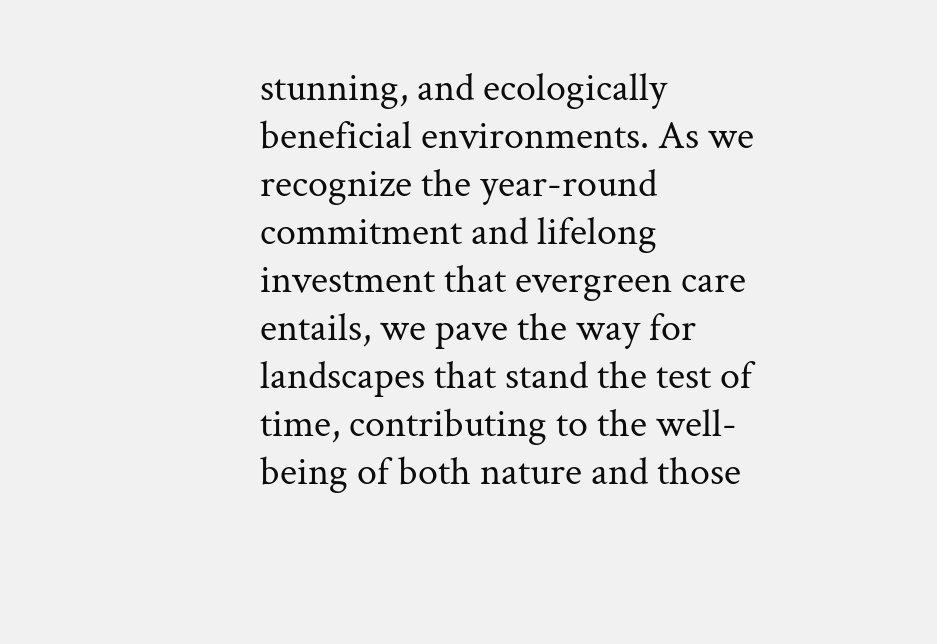stunning, and ecologically beneficial environments. As we recognize the year-round commitment and lifelong investment that evergreen care entails, we pave the way for landscapes that stand the test of time, contributing to the well-being of both nature and those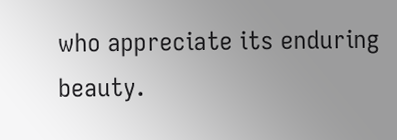who appreciate its enduring beauty.